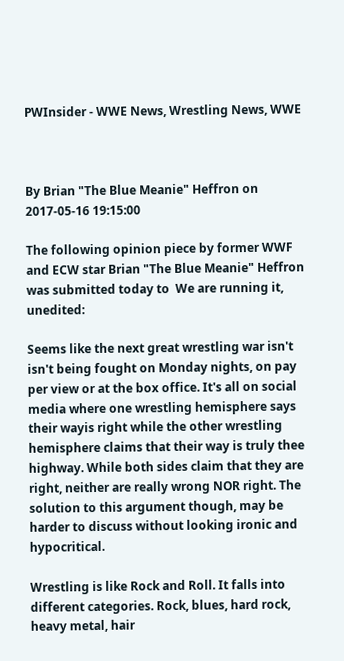PWInsider - WWE News, Wrestling News, WWE



By Brian "The Blue Meanie" Heffron on 2017-05-16 19:15:00

The following opinion piece by former WWF and ECW star Brian "The Blue Meanie" Heffron was submitted today to  We are running it, unedited:

Seems like the next great wrestling war isn't isn't being fought on Monday nights, on pay per view or at the box office. It's all on social media where one wrestling hemisphere says their wayis right while the other wrestling hemisphere claims that their way is truly thee highway. While both sides claim that they are right, neither are really wrong NOR right. The solution to this argument though, may be harder to discuss without looking ironic and hypocritical.

Wrestling is like Rock and Roll. It falls into different categories. Rock, blues, hard rock, heavy metal, hair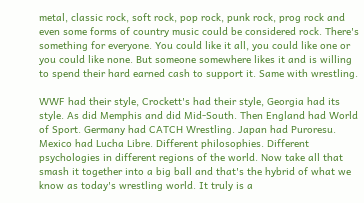metal, classic rock, soft rock, pop rock, punk rock, prog rock and even some forms of country music could be considered rock. There's something for everyone. You could like it all, you could like one or you could like none. But someone somewhere likes it and is willing to spend their hard earned cash to support it. Same with wrestling.

WWF had their style, Crockett's had their style, Georgia had its style. As did Memphis and did Mid-South. Then England had World of Sport. Germany had CATCH Wrestling. Japan had Puroresu. Mexico had Lucha Libre. Different philosophies. Different psychologies in different regions of the world. Now take all that smash it together into a big ball and that's the hybrid of what we know as today's wrestling world. It truly is a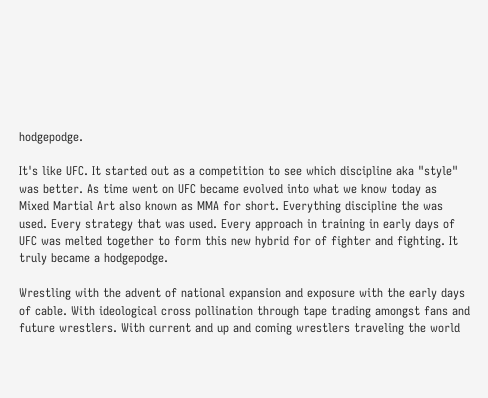hodgepodge.

It's like UFC. It started out as a competition to see which discipline aka "style" was better. As time went on UFC became evolved into what we know today as Mixed Martial Art also known as MMA for short. Everything discipline the was used. Every strategy that was used. Every approach in training in early days of UFC was melted together to form this new hybrid for of fighter and fighting. It truly became a hodgepodge.

Wrestling with the advent of national expansion and exposure with the early days of cable. With ideological cross pollination through tape trading amongst fans and future wrestlers. With current and up and coming wrestlers traveling the world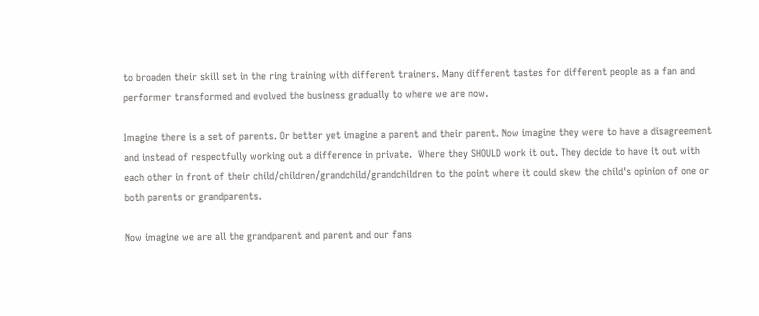to broaden their skill set in the ring training with different trainers. Many different tastes for different people as a fan and performer transformed and evolved the business gradually to where we are now.

Imagine there is a set of parents. Or better yet imagine a parent and their parent. Now imagine they were to have a disagreement and instead of respectfully working out a difference in private.  Where they SHOULD work it out. They decide to have it out with each other in front of their child/children/grandchild/grandchildren to the point where it could skew the child's opinion of one or both parents or grandparents.

Now imagine we are all the grandparent and parent and our fans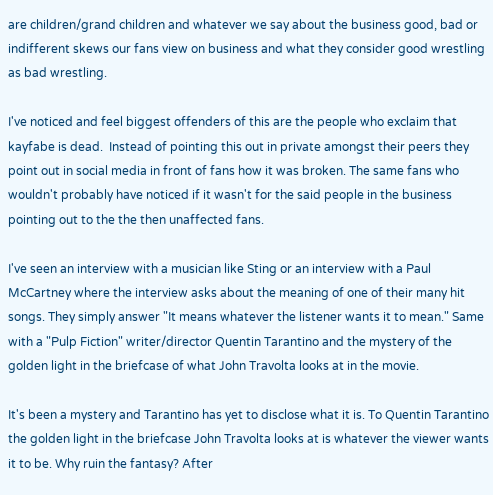are children/grand children and whatever we say about the business good, bad or indifferent skews our fans view on business and what they consider good wrestling as bad wrestling.

I've noticed and feel biggest offenders of this are the people who exclaim that kayfabe is dead.  Instead of pointing this out in private amongst their peers they point out in social media in front of fans how it was broken. The same fans who wouldn't probably have noticed if it wasn't for the said people in the business pointing out to the the then unaffected fans.

I've seen an interview with a musician like Sting or an interview with a Paul McCartney where the interview asks about the meaning of one of their many hit songs. They simply answer "It means whatever the listener wants it to mean." Same with a "Pulp Fiction" writer/director Quentin Tarantino and the mystery of the golden light in the briefcase of what John Travolta looks at in the movie.

It's been a mystery and Tarantino has yet to disclose what it is. To Quentin Tarantino the golden light in the briefcase John Travolta looks at is whatever the viewer wants it to be. Why ruin the fantasy? After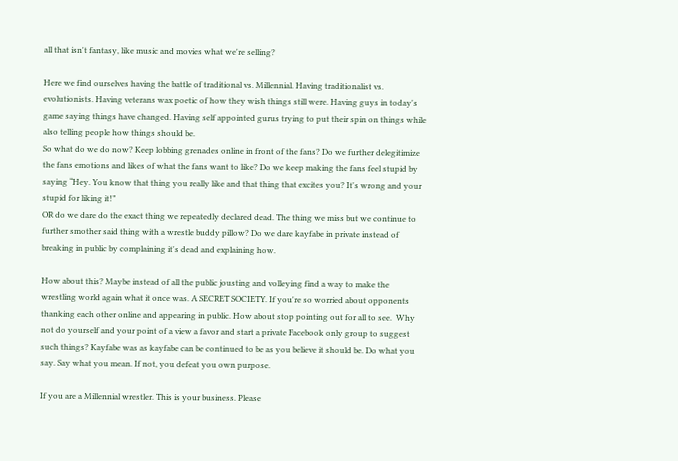all that isn't fantasy, like music and movies what we're selling?

Here we find ourselves having the battle of traditional vs. Millennial. Having traditionalist vs. evolutionists. Having veterans wax poetic of how they wish things still were. Having guys in today's game saying things have changed. Having self appointed gurus trying to put their spin on things while also telling people how things should be.
So what do we do now? Keep lobbing grenades online in front of the fans? Do we further delegitimize the fans emotions and likes of what the fans want to like? Do we keep making the fans feel stupid by saying “Hey. You know that thing you really like and that thing that excites you? It's wrong and your stupid for liking it!”
OR do we dare do the exact thing we repeatedly declared dead. The thing we miss but we continue to further smother said thing with a wrestle buddy pillow? Do we dare kayfabe in private instead of breaking in public by complaining it's dead and explaining how.

How about this? Maybe instead of all the public jousting and volleying find a way to make the wrestling world again what it once was. A SECRET SOCIETY. If you're so worried about opponents thanking each other online and appearing in public. How about stop pointing out for all to see.  Why not do yourself and your point of a view a favor and start a private Facebook only group to suggest such things? Kayfabe was as kayfabe can be continued to be as you believe it should be. Do what you say. Say what you mean. If not, you defeat you own purpose.

If you are a Millennial wrestler. This is your business. Please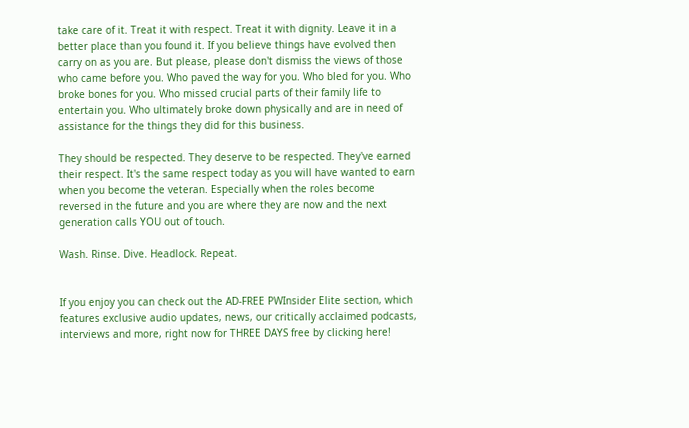take care of it. Treat it with respect. Treat it with dignity. Leave it in a better place than you found it. If you believe things have evolved then carry on as you are. But please, please don't dismiss the views of those who came before you. Who paved the way for you. Who bled for you. Who broke bones for you. Who missed crucial parts of their family life to entertain you. Who ultimately broke down physically and are in need of assistance for the things they did for this business.

They should be respected. They deserve to be respected. They've earned their respect. It's the same respect today as you will have wanted to earn when you become the veteran. Especially when the roles become reversed in the future and you are where they are now and the next generation calls YOU out of touch.

Wash. Rinse. Dive. Headlock. Repeat.


If you enjoy you can check out the AD-FREE PWInsider Elite section, which features exclusive audio updates, news, our critically acclaimed podcasts, interviews and more, right now for THREE DAYS free by clicking here!